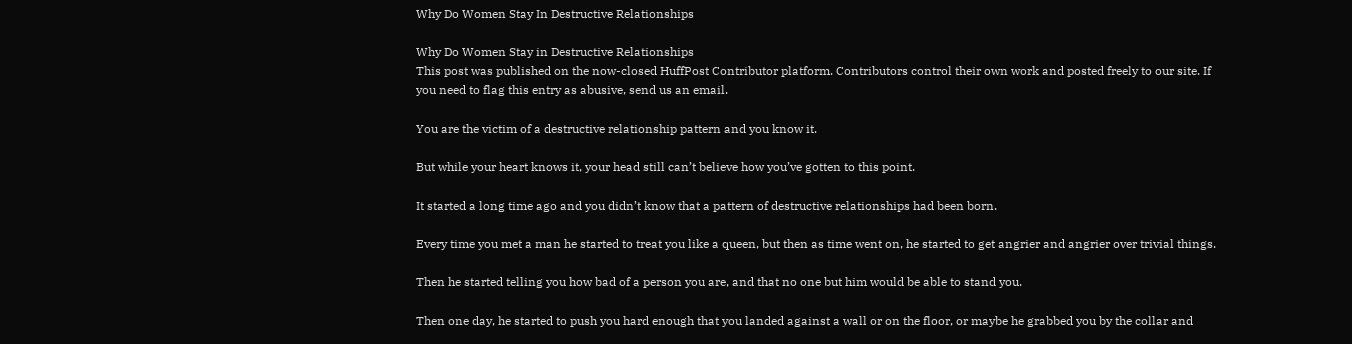Why Do Women Stay In Destructive Relationships

Why Do Women Stay in Destructive Relationships
This post was published on the now-closed HuffPost Contributor platform. Contributors control their own work and posted freely to our site. If you need to flag this entry as abusive, send us an email.

You are the victim of a destructive relationship pattern and you know it.

But while your heart knows it, your head still can’t believe how you’ve gotten to this point.

It started a long time ago and you didn’t know that a pattern of destructive relationships had been born.

Every time you met a man he started to treat you like a queen, but then as time went on, he started to get angrier and angrier over trivial things.

Then he started telling you how bad of a person you are, and that no one but him would be able to stand you.

Then one day, he started to push you hard enough that you landed against a wall or on the floor, or maybe he grabbed you by the collar and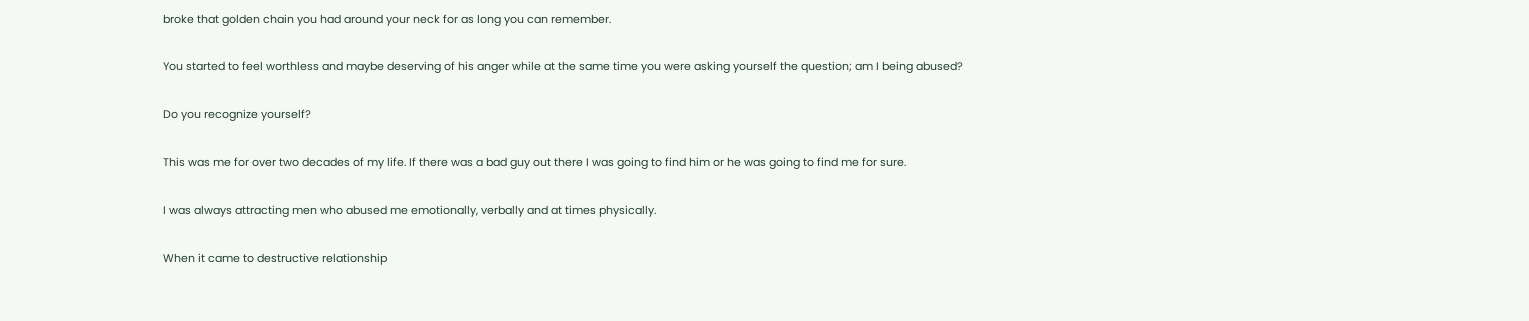broke that golden chain you had around your neck for as long you can remember.

You started to feel worthless and maybe deserving of his anger while at the same time you were asking yourself the question; am I being abused?

Do you recognize yourself?

This was me for over two decades of my life. If there was a bad guy out there I was going to find him or he was going to find me for sure.

I was always attracting men who abused me emotionally, verbally and at times physically.

When it came to destructive relationship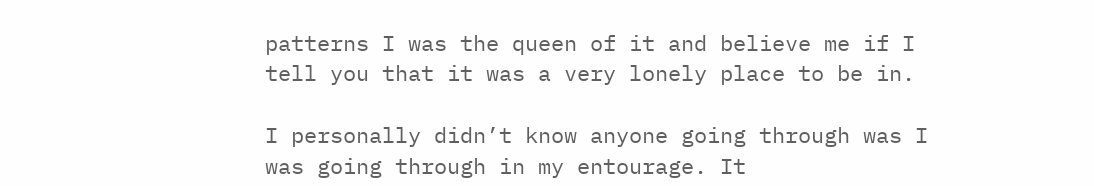patterns I was the queen of it and believe me if I tell you that it was a very lonely place to be in.

I personally didn’t know anyone going through was I was going through in my entourage. It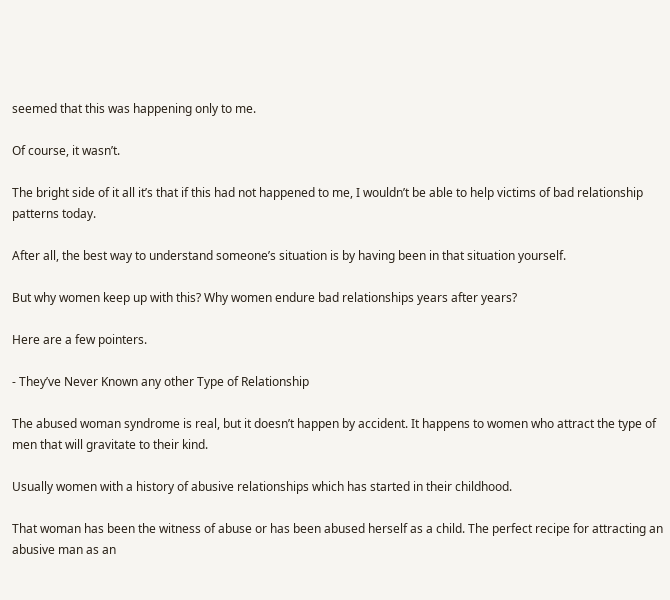seemed that this was happening only to me.

Of course, it wasn’t.

The bright side of it all it’s that if this had not happened to me, I wouldn’t be able to help victims of bad relationship patterns today.

After all, the best way to understand someone’s situation is by having been in that situation yourself.

But why women keep up with this? Why women endure bad relationships years after years?

Here are a few pointers.

- They’ve Never Known any other Type of Relationship

The abused woman syndrome is real, but it doesn’t happen by accident. It happens to women who attract the type of men that will gravitate to their kind.

Usually women with a history of abusive relationships which has started in their childhood.

That woman has been the witness of abuse or has been abused herself as a child. The perfect recipe for attracting an abusive man as an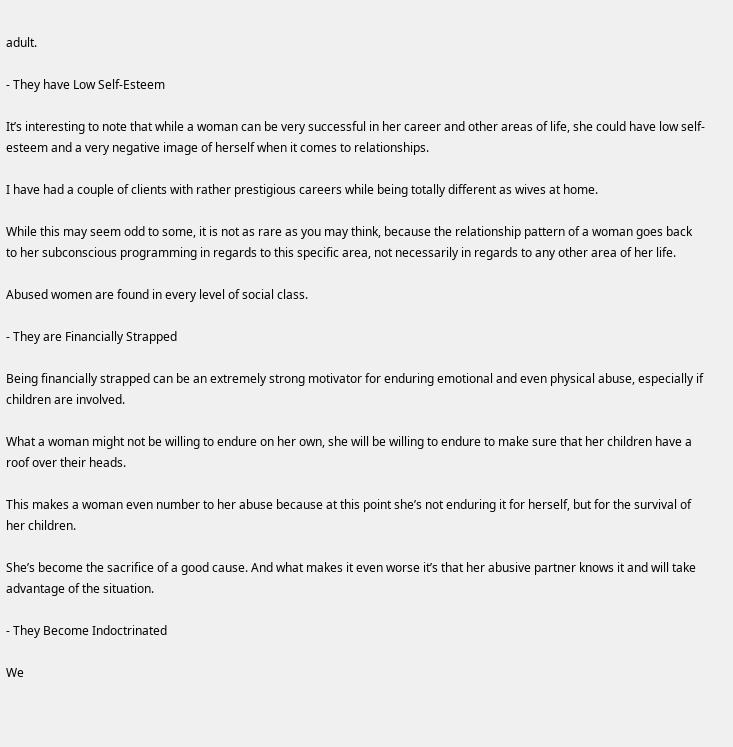adult.

- They have Low Self-Esteem

It’s interesting to note that while a woman can be very successful in her career and other areas of life, she could have low self-esteem and a very negative image of herself when it comes to relationships.

I have had a couple of clients with rather prestigious careers while being totally different as wives at home.

While this may seem odd to some, it is not as rare as you may think, because the relationship pattern of a woman goes back to her subconscious programming in regards to this specific area, not necessarily in regards to any other area of her life.

Abused women are found in every level of social class.

- They are Financially Strapped

Being financially strapped can be an extremely strong motivator for enduring emotional and even physical abuse, especially if children are involved.

What a woman might not be willing to endure on her own, she will be willing to endure to make sure that her children have a roof over their heads.

This makes a woman even number to her abuse because at this point she’s not enduring it for herself, but for the survival of her children.

She’s become the sacrifice of a good cause. And what makes it even worse it’s that her abusive partner knows it and will take advantage of the situation.

- They Become Indoctrinated

We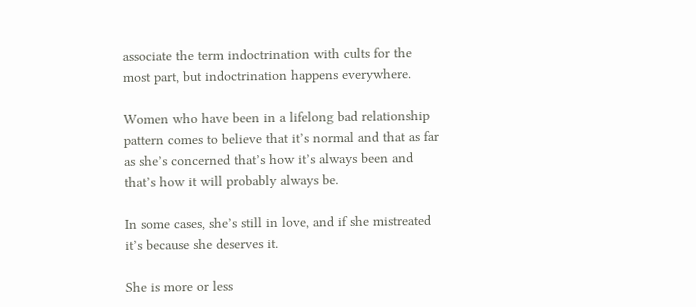associate the term indoctrination with cults for the most part, but indoctrination happens everywhere.

Women who have been in a lifelong bad relationship pattern comes to believe that it’s normal and that as far as she’s concerned that’s how it’s always been and that’s how it will probably always be.

In some cases, she’s still in love, and if she mistreated it’s because she deserves it.

She is more or less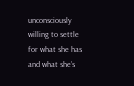unconsciously willing to settle for what she has and what she’s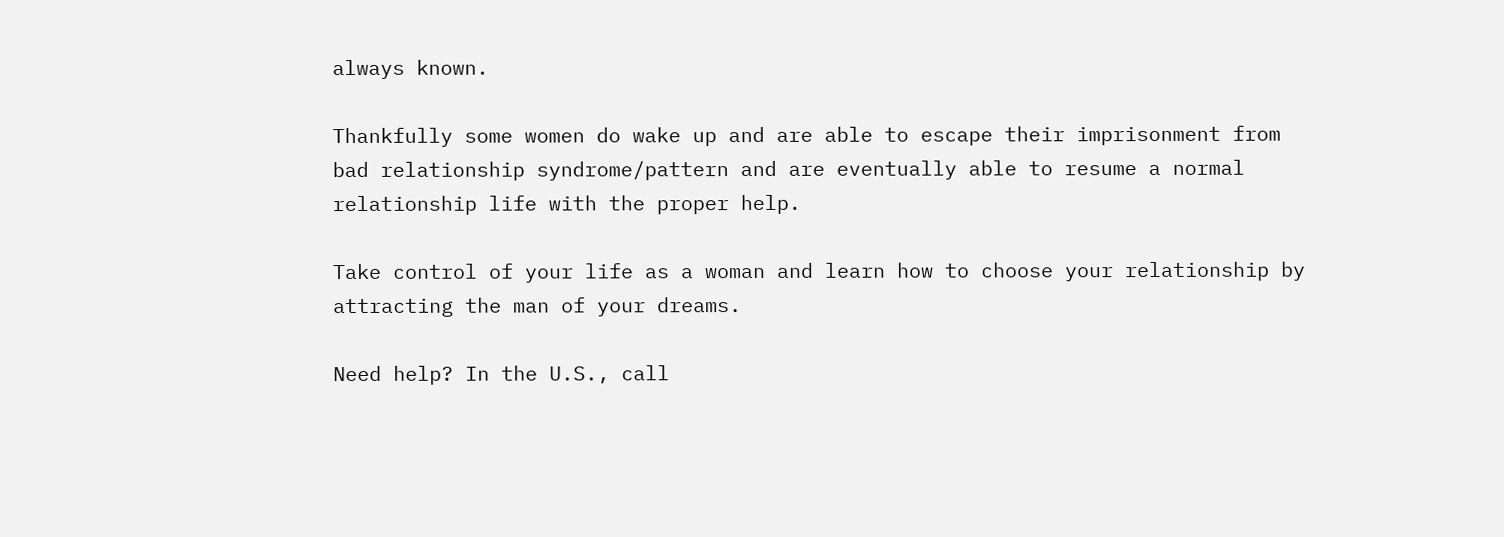always known.

Thankfully some women do wake up and are able to escape their imprisonment from bad relationship syndrome/pattern and are eventually able to resume a normal relationship life with the proper help.

Take control of your life as a woman and learn how to choose your relationship by attracting the man of your dreams.

Need help? In the U.S., call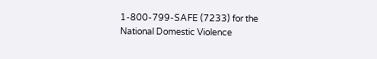1-800-799-SAFE (7233) for the National Domestic Violence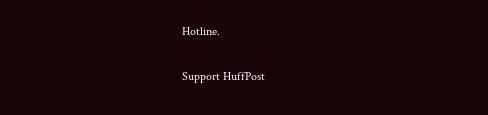Hotline.

Support HuffPost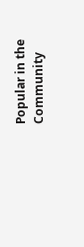Popular in the Community